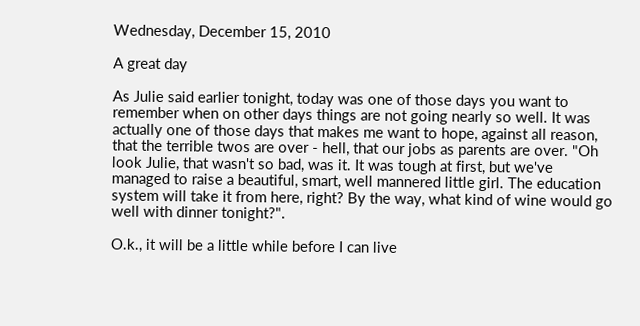Wednesday, December 15, 2010

A great day

As Julie said earlier tonight, today was one of those days you want to remember when on other days things are not going nearly so well. It was actually one of those days that makes me want to hope, against all reason, that the terrible twos are over - hell, that our jobs as parents are over. "Oh look Julie, that wasn't so bad, was it. It was tough at first, but we've managed to raise a beautiful, smart, well mannered little girl. The education system will take it from here, right? By the way, what kind of wine would go well with dinner tonight?".

O.k., it will be a little while before I can live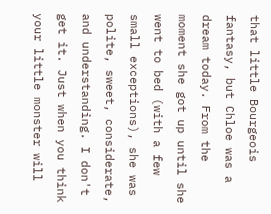that little Bourgeois fantasy, but Chloe was a dream today. From the moment she got up until she went to bed (with a few small exceptions), she was polite, sweet, considerate, and understanding. I don't get it. Just when you think your little monster will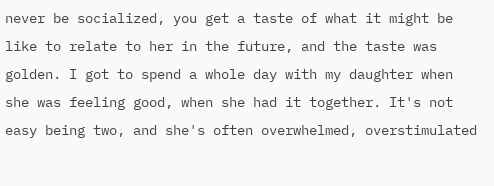never be socialized, you get a taste of what it might be like to relate to her in the future, and the taste was golden. I got to spend a whole day with my daughter when she was feeling good, when she had it together. It's not easy being two, and she's often overwhelmed, overstimulated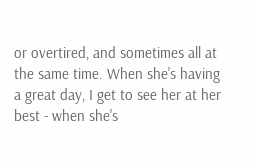or overtired, and sometimes all at the same time. When she's having a great day, I get to see her at her best - when she's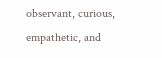observant, curious, empathetic, and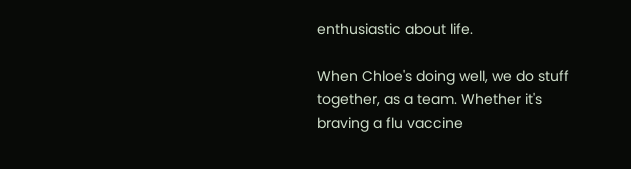enthusiastic about life.

When Chloe's doing well, we do stuff together, as a team. Whether it's braving a flu vaccine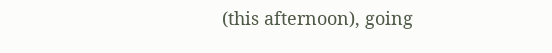(this afternoon), going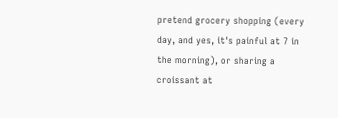pretend grocery shopping (every day, and yes, it's painful at 7 in the morning), or sharing a croissant at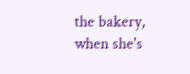the bakery, when she's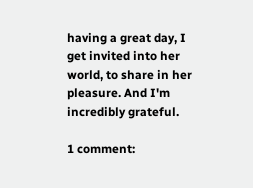having a great day, I get invited into her world, to share in her pleasure. And I'm incredibly grateful.

1 comment: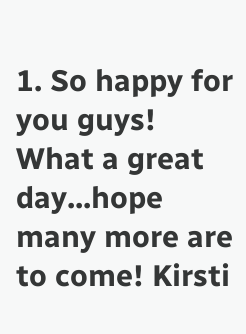1. So happy for you guys! What a great day...hope many more are to come! Kirsti